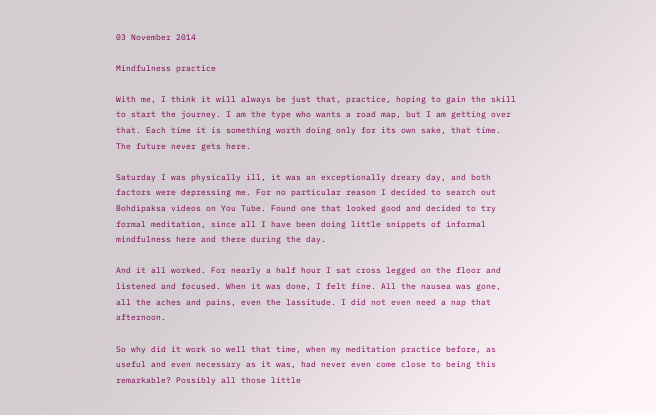03 November 2014

Mindfulness practice

With me, I think it will always be just that, practice, hoping to gain the skill to start the journey. I am the type who wants a road map, but I am getting over that. Each time it is something worth doing only for its own sake, that time. The future never gets here.

Saturday I was physically ill, it was an exceptionally dreary day, and both factors were depressing me. For no particular reason I decided to search out Bohdipaksa videos on You Tube. Found one that looked good and decided to try formal meditation, since all I have been doing little snippets of informal mindfulness here and there during the day.

And it all worked. For nearly a half hour I sat cross legged on the floor and listened and focused. When it was done, I felt fine. All the nausea was gone, all the aches and pains, even the lassitude. I did not even need a nap that afternoon.

So why did it work so well that time, when my meditation practice before, as useful and even necessary as it was, had never even come close to being this remarkable? Possibly all those little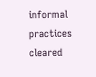informal practices cleared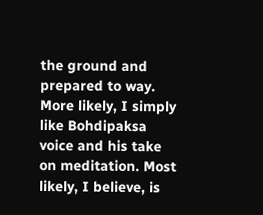the ground and prepared to way. More likely, I simply like Bohdipaksa voice and his take on meditation. Most likely, I believe, is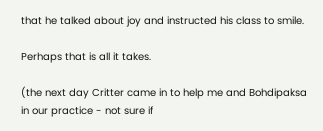that he talked about joy and instructed his class to smile.

Perhaps that is all it takes.

(the next day Critter came in to help me and Bohdipaksa in our practice - not sure if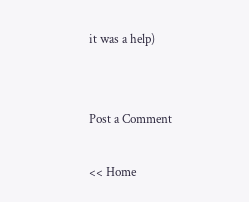it was a help)


Post a Comment

<< Home